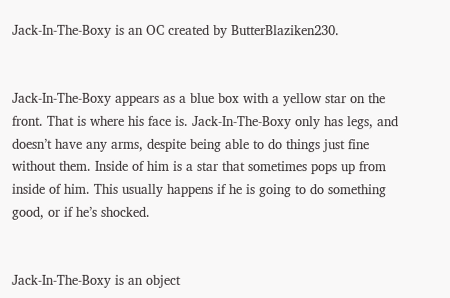Jack-In-The-Boxy is an OC created by ButterBlaziken230.


Jack-In-The-Boxy appears as a blue box with a yellow star on the front. That is where his face is. Jack-In-The-Boxy only has legs, and doesn’t have any arms, despite being able to do things just fine without them. Inside of him is a star that sometimes pops up from inside of him. This usually happens if he is going to do something good, or if he’s shocked.


Jack-In-The-Boxy is an object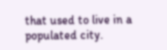that used to live in a populated city.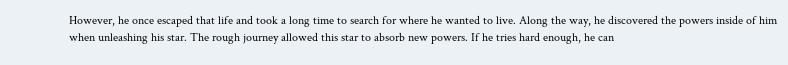However, he once escaped that life and took a long time to search for where he wanted to live. Along the way, he discovered the powers inside of him when unleashing his star. The rough journey allowed this star to absorb new powers. If he tries hard enough, he can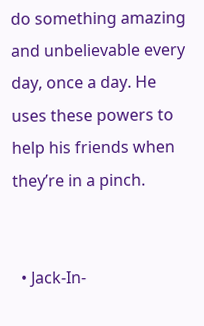do something amazing and unbelievable every day, once a day. He uses these powers to help his friends when they’re in a pinch.


  • Jack-In-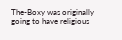The-Boxy was originally going to have religious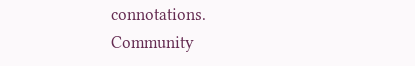connotations.
Community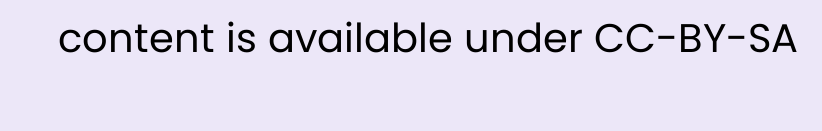content is available under CC-BY-SA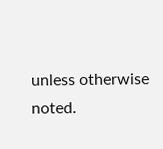unless otherwise noted.